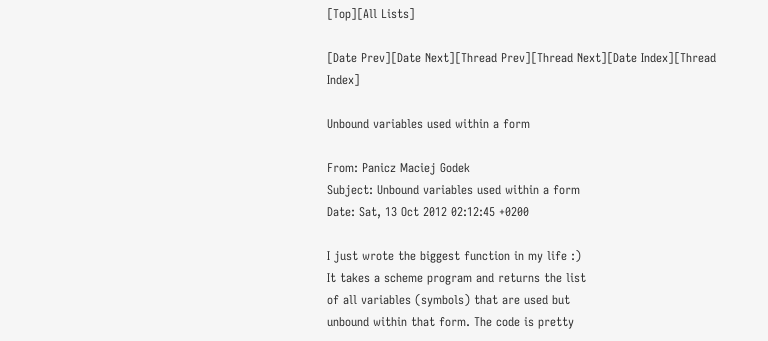[Top][All Lists]

[Date Prev][Date Next][Thread Prev][Thread Next][Date Index][Thread Index]

Unbound variables used within a form

From: Panicz Maciej Godek
Subject: Unbound variables used within a form
Date: Sat, 13 Oct 2012 02:12:45 +0200

I just wrote the biggest function in my life :)
It takes a scheme program and returns the list
of all variables (symbols) that are used but
unbound within that form. The code is pretty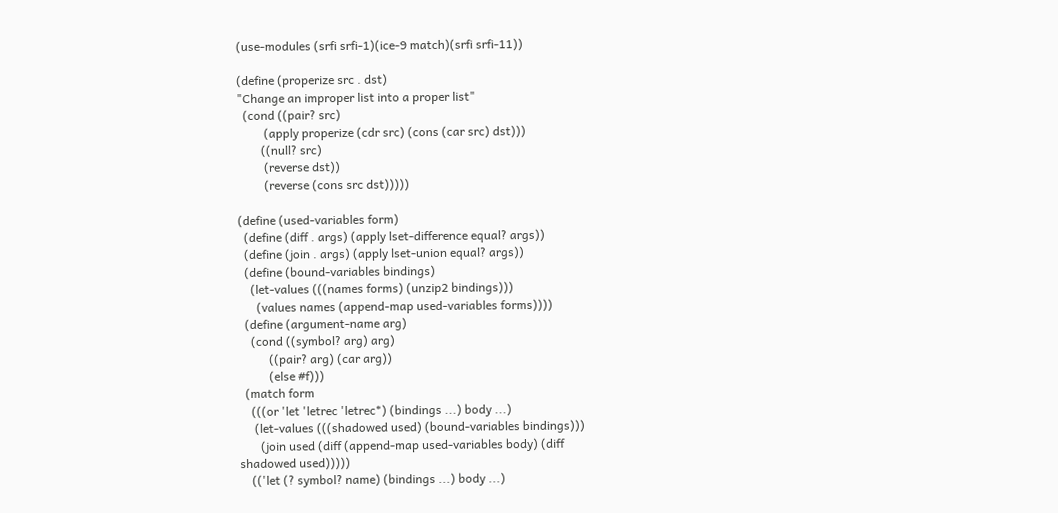(use-modules (srfi srfi-1)(ice-9 match)(srfi srfi-11))

(define (properize src . dst)
"Change an improper list into a proper list"
  (cond ((pair? src)
         (apply properize (cdr src) (cons (car src) dst)))
        ((null? src)
         (reverse dst))
         (reverse (cons src dst)))))

(define (used-variables form)
  (define (diff . args) (apply lset-difference equal? args))
  (define (join . args) (apply lset-union equal? args))
  (define (bound-variables bindings)
    (let-values (((names forms) (unzip2 bindings)))
      (values names (append-map used-variables forms))))
  (define (argument-name arg)
    (cond ((symbol? arg) arg)
          ((pair? arg) (car arg))
          (else #f)))
  (match form
    (((or 'let 'letrec 'letrec*) (bindings ...) body ...)
     (let-values (((shadowed used) (bound-variables bindings)))
       (join used (diff (append-map used-variables body) (diff
shadowed used)))))
    (('let (? symbol? name) (bindings ...) body ...)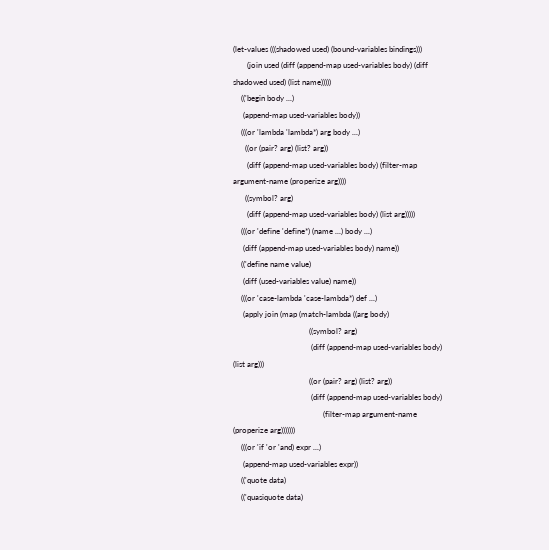(let-values (((shadowed used) (bound-variables bindings)))
       (join used (diff (append-map used-variables body) (diff
shadowed used) (list name)))))
    (('begin body ...)
     (append-map used-variables body))
    (((or 'lambda 'lambda*) arg body ...)
      ((or (pair? arg) (list? arg))
       (diff (append-map used-variables body) (filter-map
argument-name (properize arg))))
      ((symbol? arg)
       (diff (append-map used-variables body) (list arg)))))
    (((or 'define 'define*) (name ...) body ...)
     (diff (append-map used-variables body) name))
    (('define name value)
     (diff (used-variables value) name))
    (((or 'case-lambda 'case-lambda*) def ...)
     (apply join (map (match-lambda ((arg body)
                                      ((symbol? arg)
                                       (diff (append-map used-variables body)
(list arg)))
                                      ((or (pair? arg) (list? arg))
                                       (diff (append-map used-variables body)
                                             (filter-map argument-name
(properize arg)))))))
    (((or 'if 'or 'and) expr ...)
     (append-map used-variables expr))
    (('quote data)
    (('quasiquote data)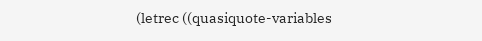(letrec ((quasiquote-variables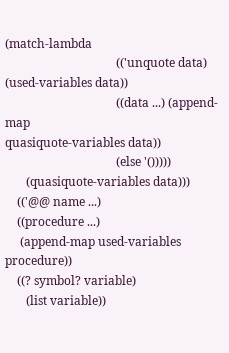(match-lambda
                                     (('unquote data) (used-variables data))
                                     ((data ...) (append-map
quasiquote-variables data))
                                     (else '()))))
       (quasiquote-variables data)))
    (('@@ name ...)
    ((procedure ...)
     (append-map used-variables procedure))
    ((? symbol? variable)
       (list variable))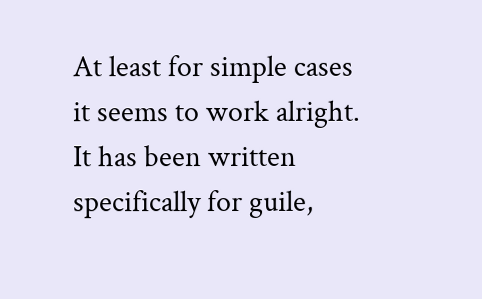At least for simple cases it seems to work alright.
It has been written specifically for guile,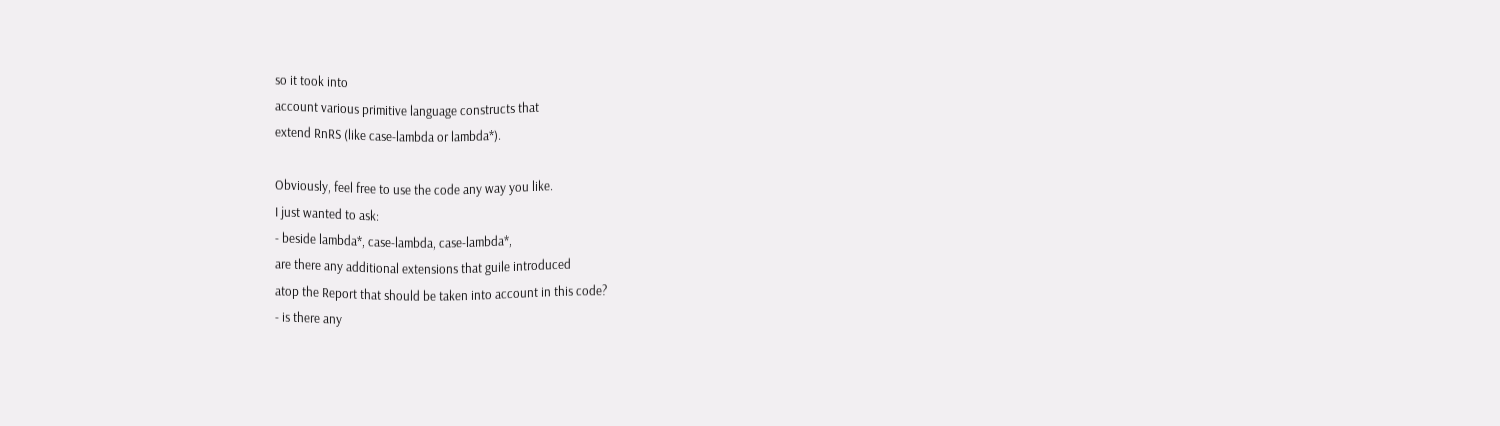so it took into
account various primitive language constructs that
extend RnRS (like case-lambda or lambda*).

Obviously, feel free to use the code any way you like.
I just wanted to ask:
- beside lambda*, case-lambda, case-lambda*,
are there any additional extensions that guile introduced
atop the Report that should be taken into account in this code?
- is there any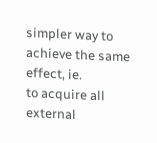simpler way to achieve the same effect, ie.
to acquire all external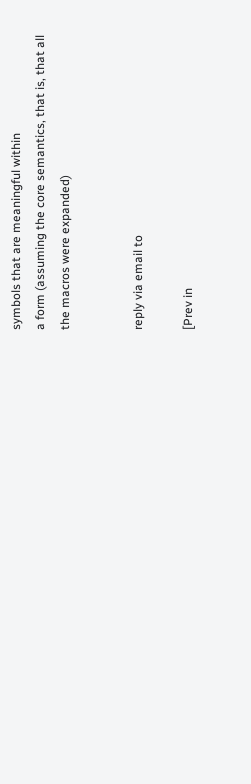symbols that are meaningful within
a form (assuming the core semantics, that is, that all
the macros were expanded)


reply via email to

[Prev in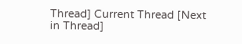Thread] Current Thread [Next in Thread]